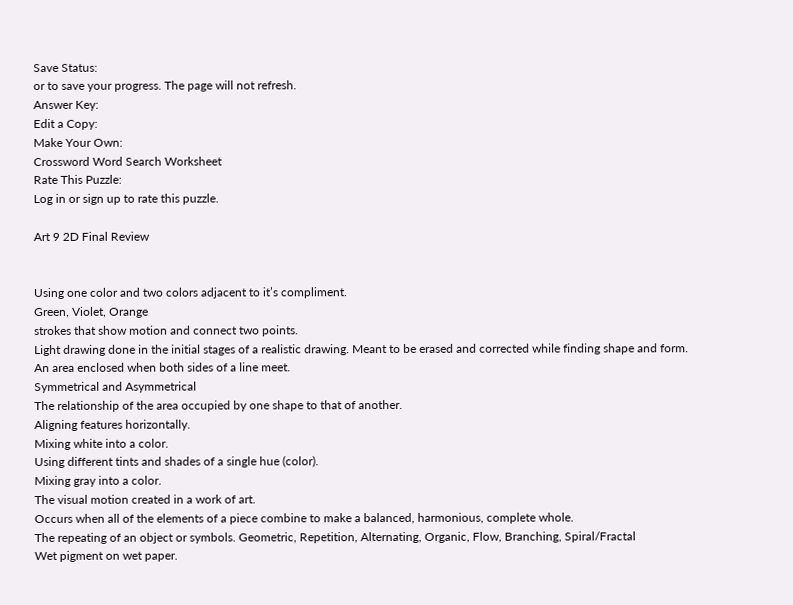Save Status:
or to save your progress. The page will not refresh.
Answer Key:
Edit a Copy:
Make Your Own:
Crossword Word Search Worksheet
Rate This Puzzle:
Log in or sign up to rate this puzzle.

Art 9 2D Final Review


Using one color and two colors adjacent to it’s compliment.
Green, Violet, Orange
strokes that show motion and connect two points.
Light drawing done in the initial stages of a realistic drawing. Meant to be erased and corrected while finding shape and form.
An area enclosed when both sides of a line meet.
Symmetrical and Asymmetrical
The relationship of the area occupied by one shape to that of another.
Aligning features horizontally.
Mixing white into a color.
Using different tints and shades of a single hue (color).
Mixing gray into a color.
The visual motion created in a work of art.
Occurs when all of the elements of a piece combine to make a balanced, harmonious, complete whole.
The repeating of an object or symbols. Geometric, Repetition, Alternating, Organic, Flow, Branching, Spiral/Fractal
Wet pigment on wet paper.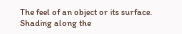The feel of an object or its surface.
Shading along the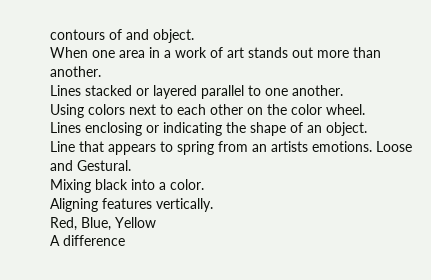contours of and object.
When one area in a work of art stands out more than another.
Lines stacked or layered parallel to one another.
Using colors next to each other on the color wheel.
Lines enclosing or indicating the shape of an object.
Line that appears to spring from an artists emotions. Loose and Gestural.
Mixing black into a color.
Aligning features vertically.
Red, Blue, Yellow
A difference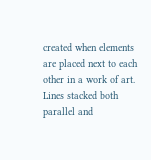created when elements are placed next to each other in a work of art.
Lines stacked both parallel and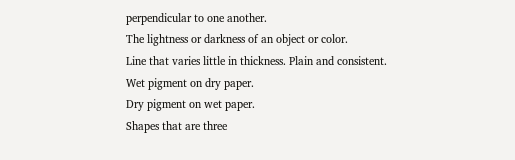perpendicular to one another.
The lightness or darkness of an object or color.
Line that varies little in thickness. Plain and consistent.
Wet pigment on dry paper.
Dry pigment on wet paper.
Shapes that are three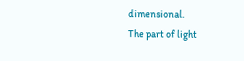dimensional.
The part of light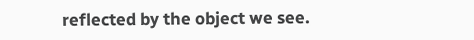reflected by the object we see.